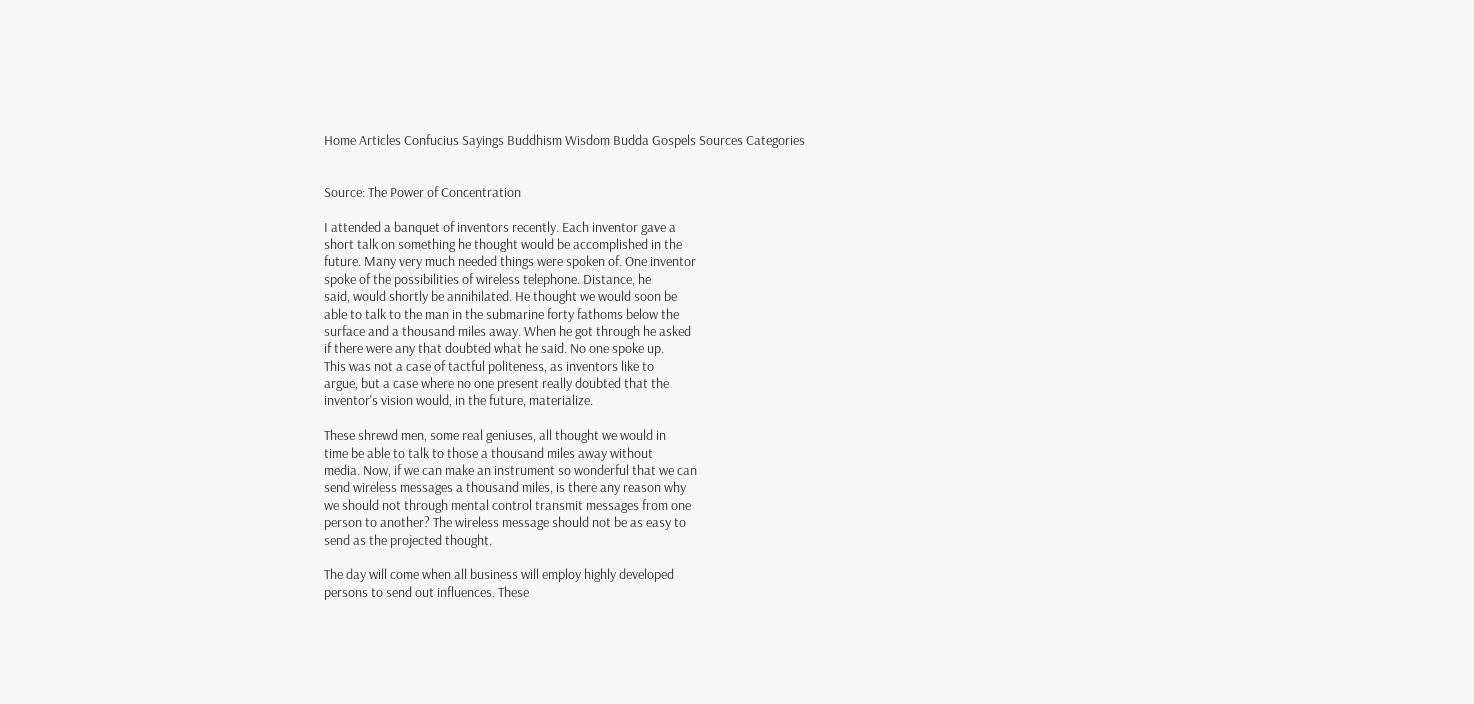Home Articles Confucius Sayings Buddhism Wisdom Budda Gospels Sources Categories


Source: The Power of Concentration

I attended a banquet of inventors recently. Each inventor gave a
short talk on something he thought would be accomplished in the
future. Many very much needed things were spoken of. One inventor
spoke of the possibilities of wireless telephone. Distance, he
said, would shortly be annihilated. He thought we would soon be
able to talk to the man in the submarine forty fathoms below the
surface and a thousand miles away. When he got through he asked
if there were any that doubted what he said. No one spoke up.
This was not a case of tactful politeness, as inventors like to
argue, but a case where no one present really doubted that the
inventor's vision would, in the future, materialize.

These shrewd men, some real geniuses, all thought we would in
time be able to talk to those a thousand miles away without
media. Now, if we can make an instrument so wonderful that we can
send wireless messages a thousand miles, is there any reason why
we should not through mental control transmit messages from one
person to another? The wireless message should not be as easy to
send as the projected thought.

The day will come when all business will employ highly developed
persons to send out influences. These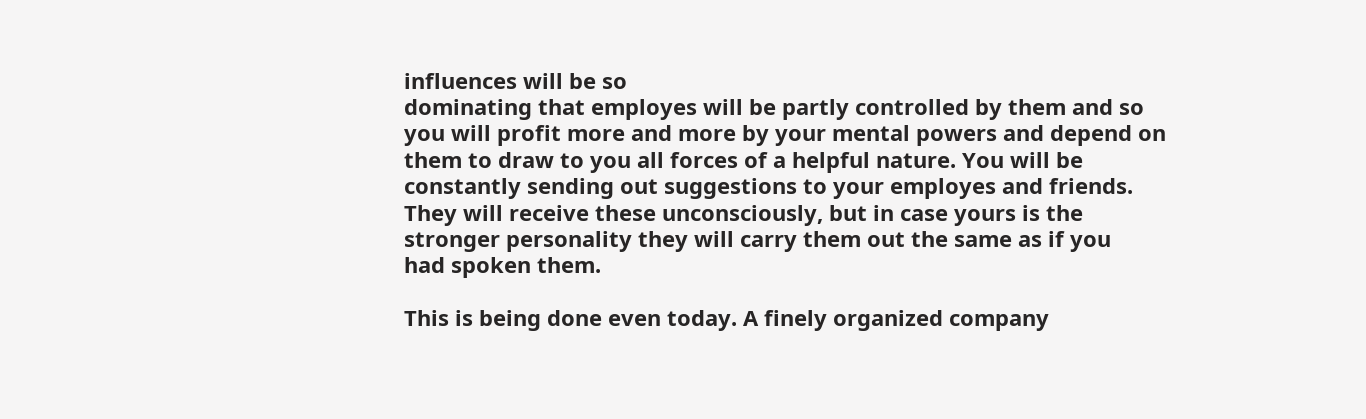influences will be so
dominating that employes will be partly controlled by them and so
you will profit more and more by your mental powers and depend on
them to draw to you all forces of a helpful nature. You will be
constantly sending out suggestions to your employes and friends.
They will receive these unconsciously, but in case yours is the
stronger personality they will carry them out the same as if you
had spoken them.

This is being done even today. A finely organized company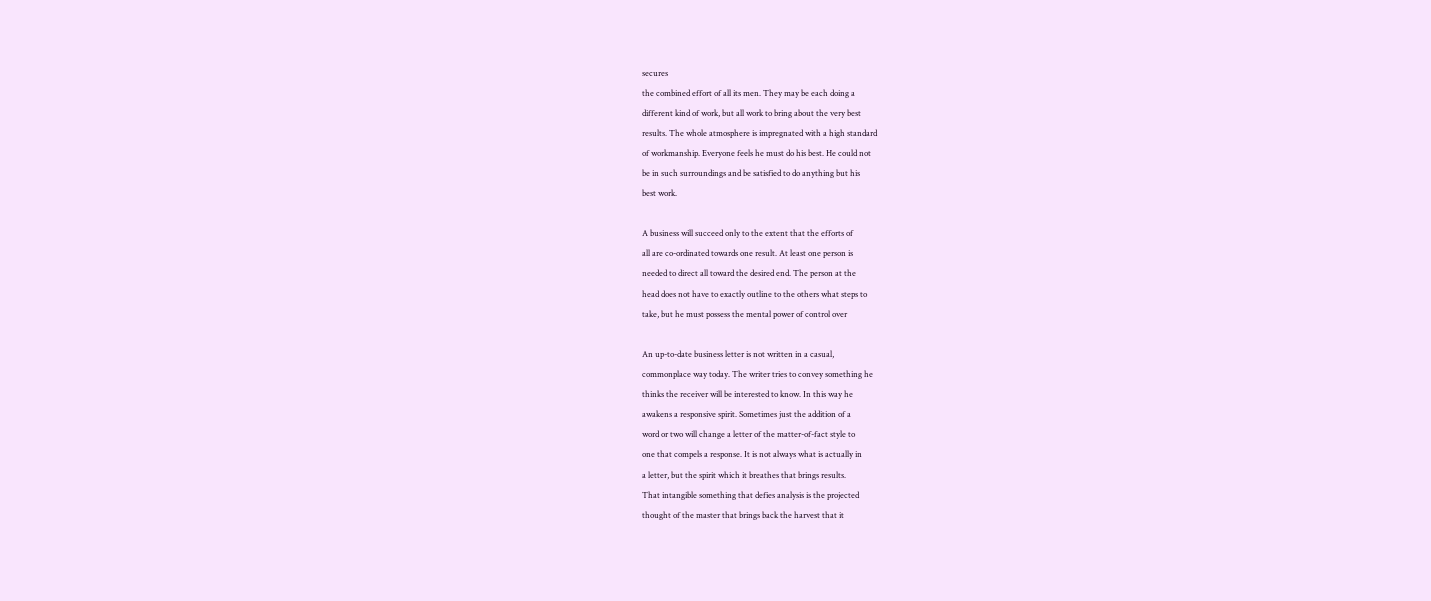secures
the combined effort of all its men. They may be each doing a
different kind of work, but all work to bring about the very best
results. The whole atmosphere is impregnated with a high standard
of workmanship. Everyone feels he must do his best. He could not
be in such surroundings and be satisfied to do anything but his
best work.

A business will succeed only to the extent that the efforts of
all are co-ordinated towards one result. At least one person is
needed to direct all toward the desired end. The person at the
head does not have to exactly outline to the others what steps to
take, but he must possess the mental power of control over

An up-to-date business letter is not written in a casual,
commonplace way today. The writer tries to convey something he
thinks the receiver will be interested to know. In this way he
awakens a responsive spirit. Sometimes just the addition of a
word or two will change a letter of the matter-of-fact style to
one that compels a response. It is not always what is actually in
a letter, but the spirit which it breathes that brings results.
That intangible something that defies analysis is the projected
thought of the master that brings back the harvest that it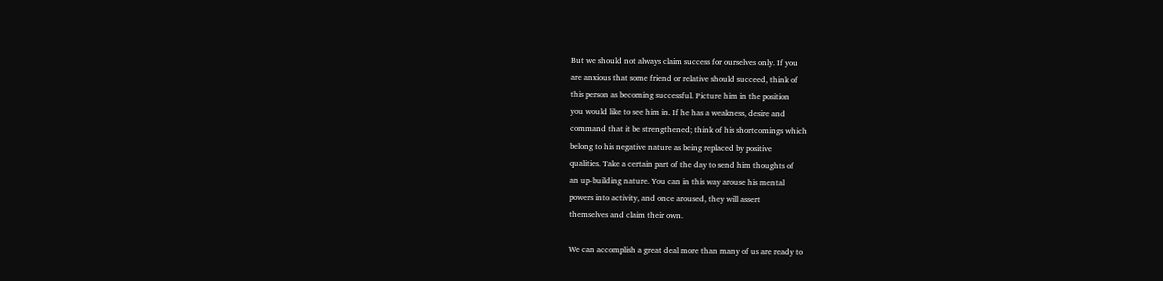But we should not always claim success for ourselves only. If you
are anxious that some friend or relative should succeed, think of
this person as becoming successful. Picture him in the position
you would like to see him in. If he has a weakness, desire and
command that it be strengthened; think of his shortcomings which
belong to his negative nature as being replaced by positive
qualities. Take a certain part of the day to send him thoughts of
an up-building nature. You can in this way arouse his mental
powers into activity, and once aroused, they will assert
themselves and claim their own.

We can accomplish a great deal more than many of us are ready to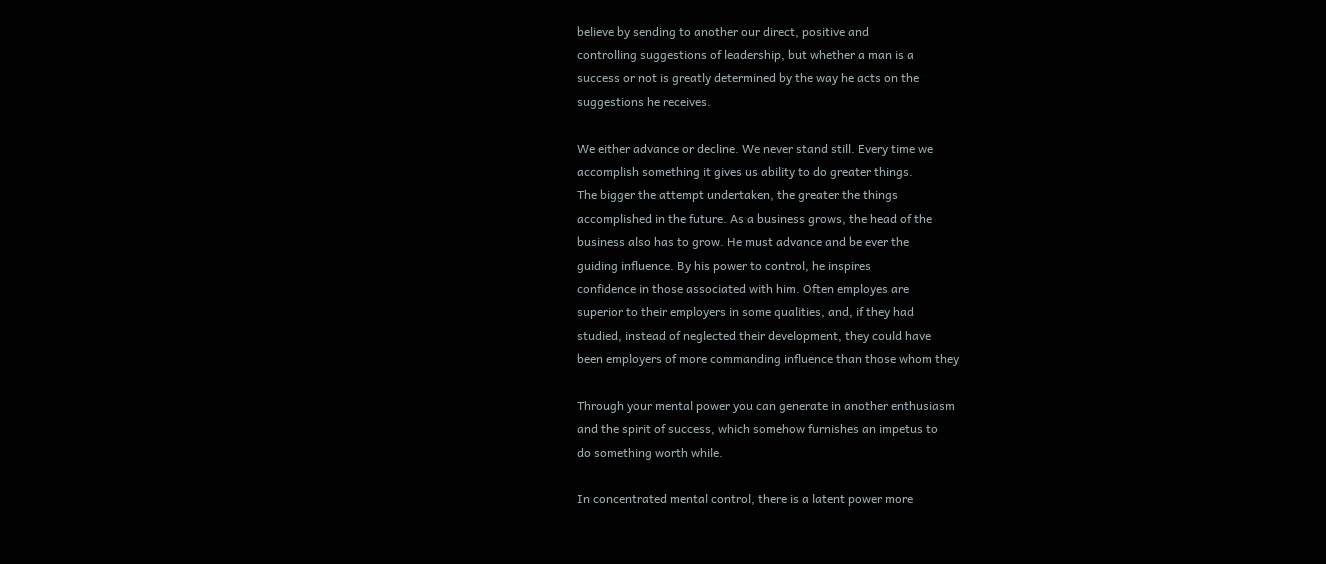believe by sending to another our direct, positive and
controlling suggestions of leadership, but whether a man is a
success or not is greatly determined by the way he acts on the
suggestions he receives.

We either advance or decline. We never stand still. Every time we
accomplish something it gives us ability to do greater things.
The bigger the attempt undertaken, the greater the things
accomplished in the future. As a business grows, the head of the
business also has to grow. He must advance and be ever the
guiding influence. By his power to control, he inspires
confidence in those associated with him. Often employes are
superior to their employers in some qualities, and, if they had
studied, instead of neglected their development, they could have
been employers of more commanding influence than those whom they

Through your mental power you can generate in another enthusiasm
and the spirit of success, which somehow furnishes an impetus to
do something worth while.

In concentrated mental control, there is a latent power more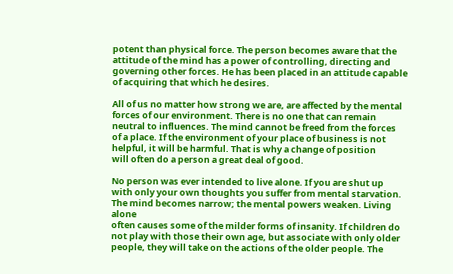potent than physical force. The person becomes aware that the
attitude of the mind has a power of controlling, directing and
governing other forces. He has been placed in an attitude capable
of acquiring that which he desires.

All of us no matter how strong we are, are affected by the mental
forces of our environment. There is no one that can remain
neutral to influences. The mind cannot be freed from the forces
of a place. If the environment of your place of business is not
helpful, it will be harmful. That is why a change of position
will often do a person a great deal of good.

No person was ever intended to live alone. If you are shut up
with only your own thoughts you suffer from mental starvation.
The mind becomes narrow; the mental powers weaken. Living alone
often causes some of the milder forms of insanity. If children do
not play with those their own age, but associate with only older
people, they will take on the actions of the older people. The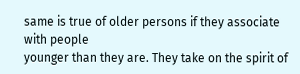same is true of older persons if they associate with people
younger than they are. They take on the spirit of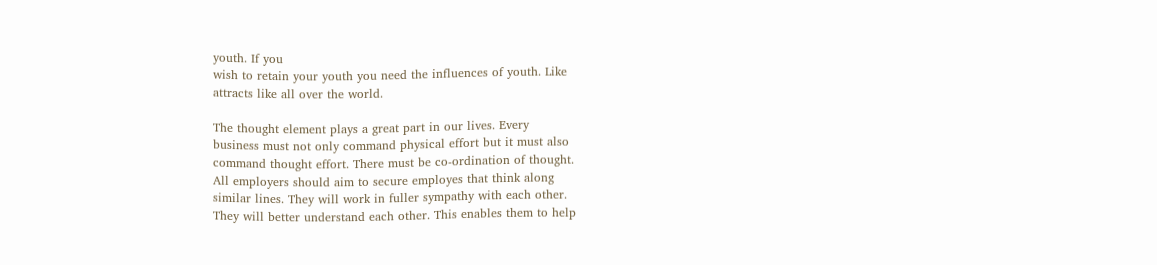youth. If you
wish to retain your youth you need the influences of youth. Like
attracts like all over the world.

The thought element plays a great part in our lives. Every
business must not only command physical effort but it must also
command thought effort. There must be co-ordination of thought.
All employers should aim to secure employes that think along
similar lines. They will work in fuller sympathy with each other.
They will better understand each other. This enables them to help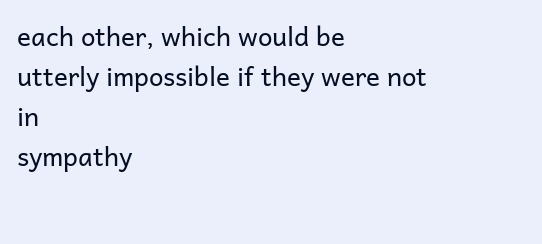each other, which would be utterly impossible if they were not in
sympathy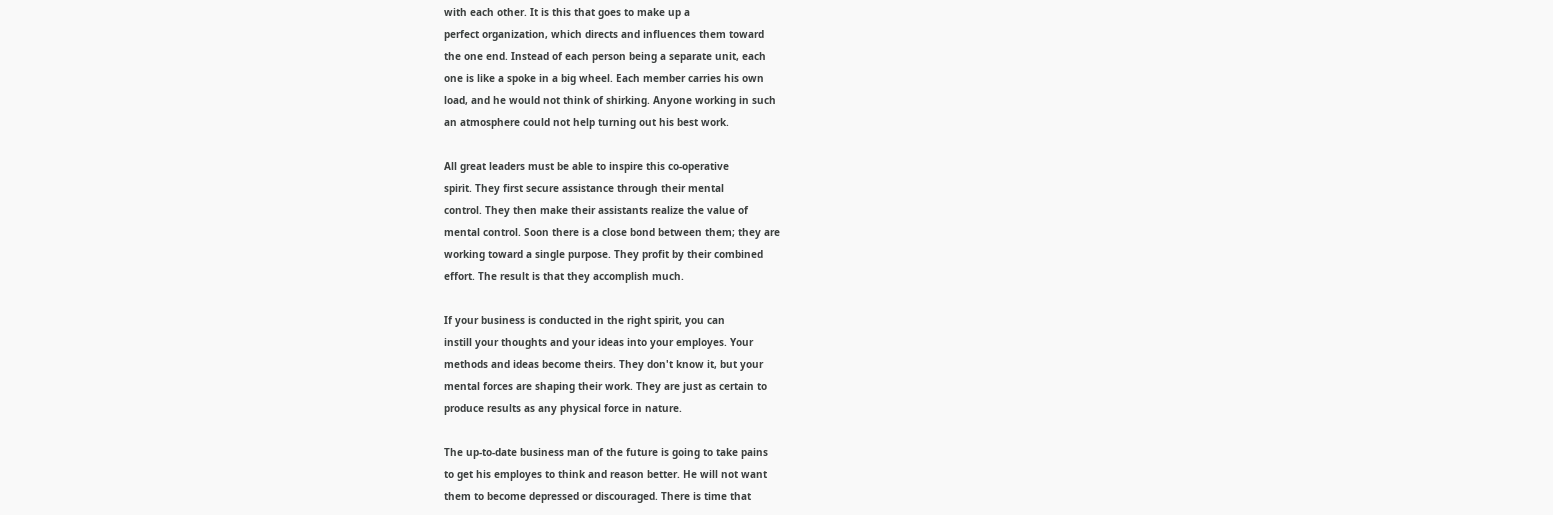with each other. It is this that goes to make up a
perfect organization, which directs and influences them toward
the one end. Instead of each person being a separate unit, each
one is like a spoke in a big wheel. Each member carries his own
load, and he would not think of shirking. Anyone working in such
an atmosphere could not help turning out his best work.

All great leaders must be able to inspire this co-operative
spirit. They first secure assistance through their mental
control. They then make their assistants realize the value of
mental control. Soon there is a close bond between them; they are
working toward a single purpose. They profit by their combined
effort. The result is that they accomplish much.

If your business is conducted in the right spirit, you can
instill your thoughts and your ideas into your employes. Your
methods and ideas become theirs. They don't know it, but your
mental forces are shaping their work. They are just as certain to
produce results as any physical force in nature.

The up-to-date business man of the future is going to take pains
to get his employes to think and reason better. He will not want
them to become depressed or discouraged. There is time that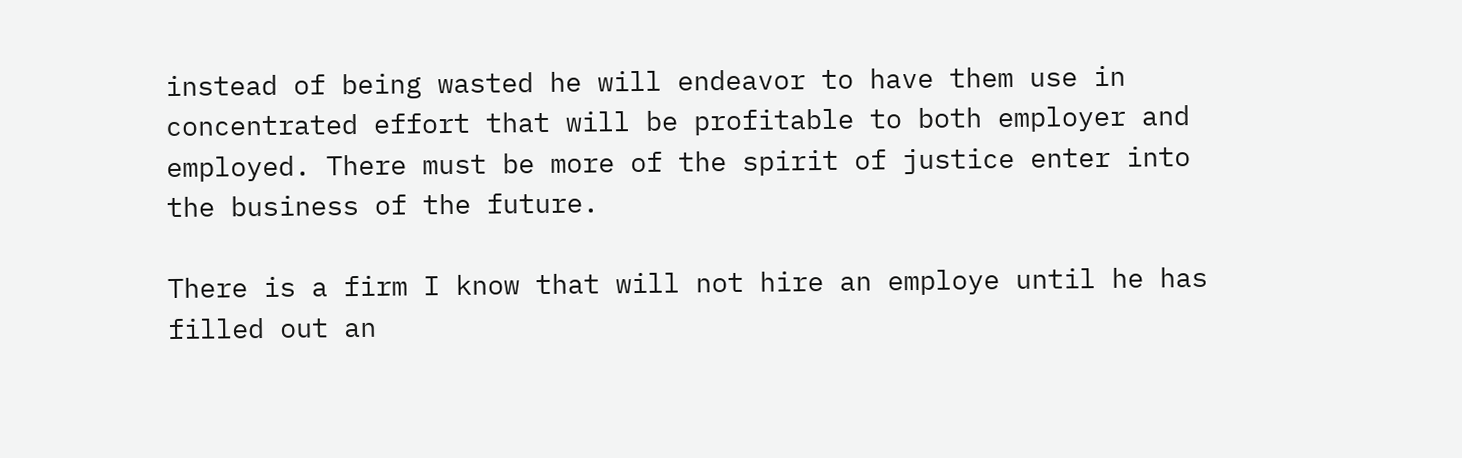instead of being wasted he will endeavor to have them use in
concentrated effort that will be profitable to both employer and
employed. There must be more of the spirit of justice enter into
the business of the future.

There is a firm I know that will not hire an employe until he has
filled out an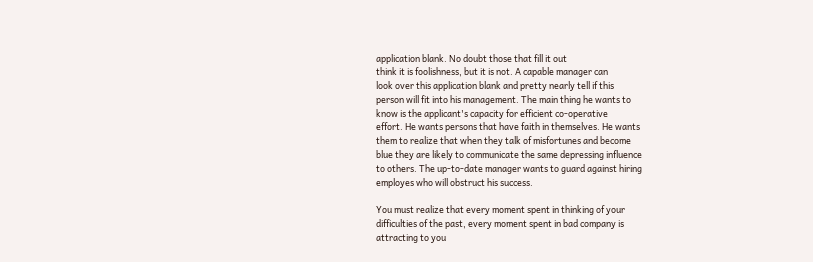application blank. No doubt those that fill it out
think it is foolishness, but it is not. A capable manager can
look over this application blank and pretty nearly tell if this
person will fit into his management. The main thing he wants to
know is the applicant's capacity for efficient co-operative
effort. He wants persons that have faith in themselves. He wants
them to realize that when they talk of misfortunes and become
blue they are likely to communicate the same depressing influence
to others. The up-to-date manager wants to guard against hiring
employes who will obstruct his success.

You must realize that every moment spent in thinking of your
difficulties of the past, every moment spent in bad company is
attracting to you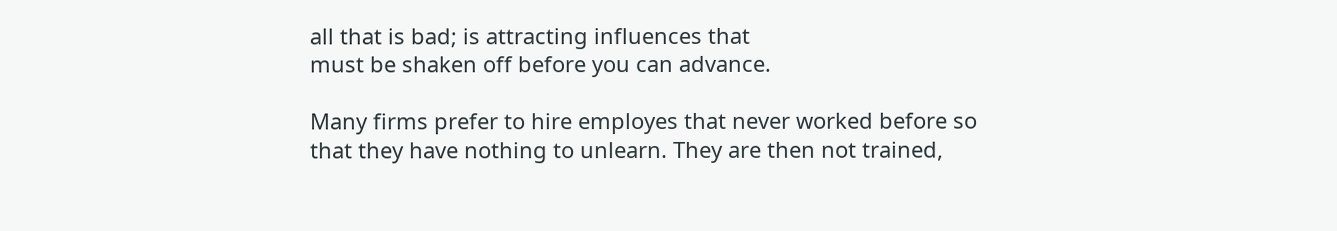all that is bad; is attracting influences that
must be shaken off before you can advance.

Many firms prefer to hire employes that never worked before so
that they have nothing to unlearn. They are then not trained,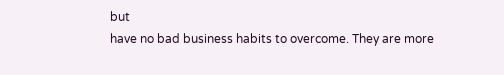but
have no bad business habits to overcome. They are more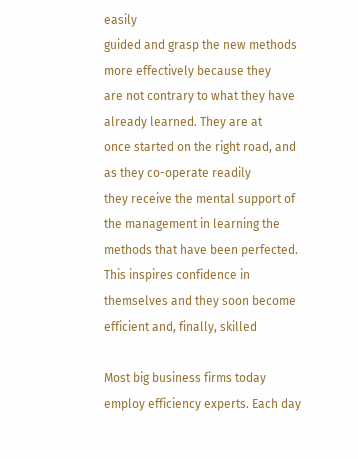easily
guided and grasp the new methods more effectively because they
are not contrary to what they have already learned. They are at
once started on the right road, and as they co-operate readily
they receive the mental support of the management in learning the
methods that have been perfected. This inspires confidence in
themselves and they soon become efficient and, finally, skilled

Most big business firms today employ efficiency experts. Each day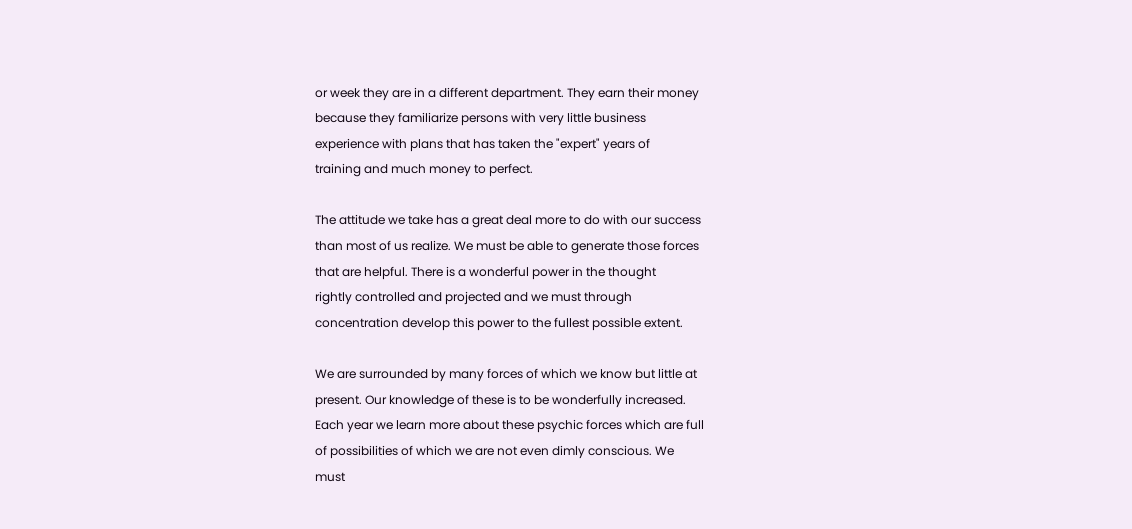or week they are in a different department. They earn their money
because they familiarize persons with very little business
experience with plans that has taken the "expert" years of
training and much money to perfect.

The attitude we take has a great deal more to do with our success
than most of us realize. We must be able to generate those forces
that are helpful. There is a wonderful power in the thought
rightly controlled and projected and we must through
concentration develop this power to the fullest possible extent.

We are surrounded by many forces of which we know but little at
present. Our knowledge of these is to be wonderfully increased.
Each year we learn more about these psychic forces which are full
of possibilities of which we are not even dimly conscious. We
must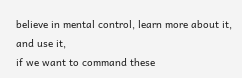believe in mental control, learn more about it, and use it,
if we want to command these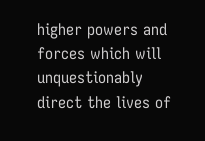higher powers and forces which will
unquestionably direct the lives of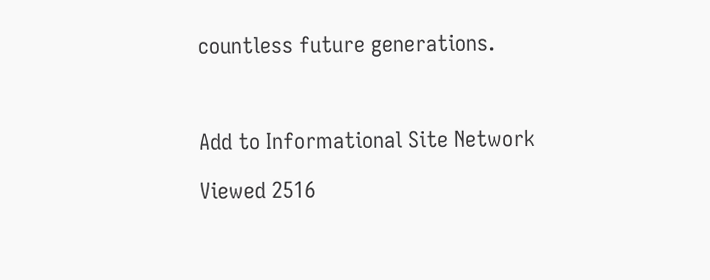countless future generations.



Add to Informational Site Network

Viewed 2516